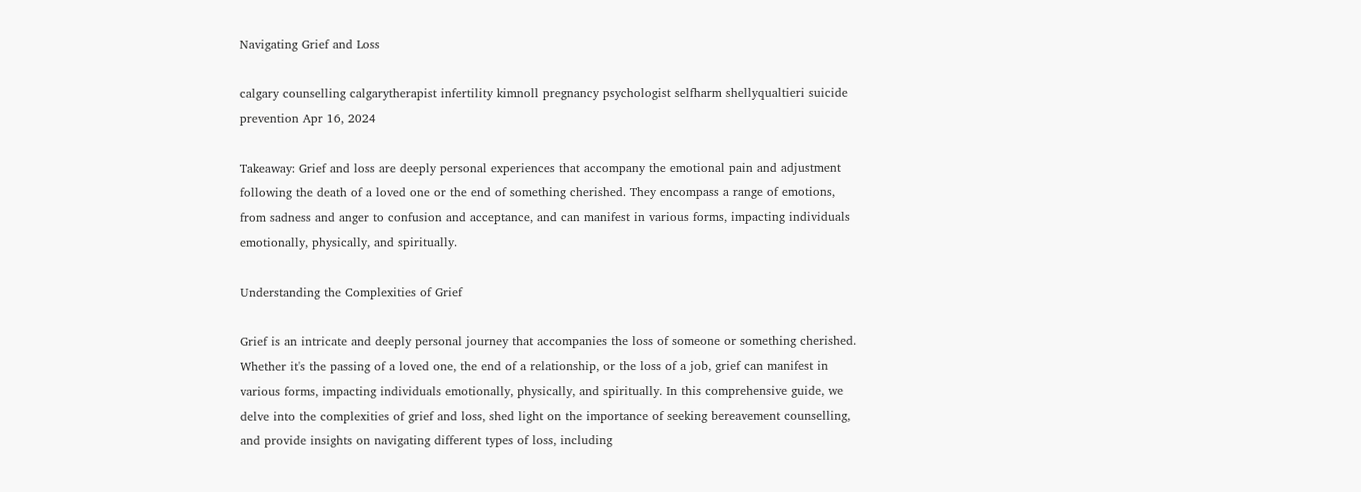Navigating Grief and Loss

calgary counselling calgarytherapist infertility kimnoll pregnancy psychologist selfharm shellyqualtieri suicide prevention Apr 16, 2024

Takeaway: Grief and loss are deeply personal experiences that accompany the emotional pain and adjustment following the death of a loved one or the end of something cherished. They encompass a range of emotions, from sadness and anger to confusion and acceptance, and can manifest in various forms, impacting individuals emotionally, physically, and spiritually.

Understanding the Complexities of Grief

Grief is an intricate and deeply personal journey that accompanies the loss of someone or something cherished. Whether it's the passing of a loved one, the end of a relationship, or the loss of a job, grief can manifest in various forms, impacting individuals emotionally, physically, and spiritually. In this comprehensive guide, we delve into the complexities of grief and loss, shed light on the importance of seeking bereavement counselling, and provide insights on navigating different types of loss, including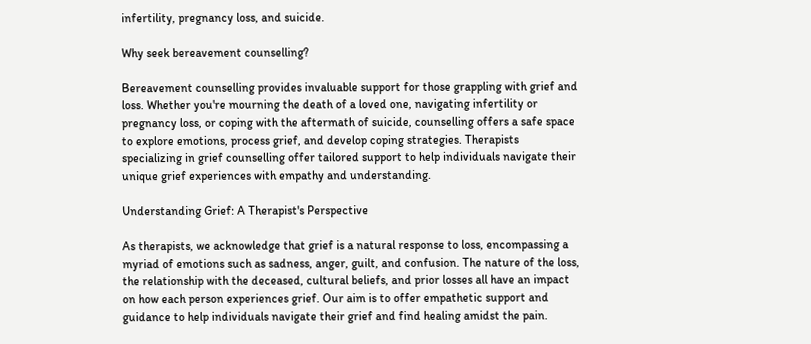infertility, pregnancy loss, and suicide.

Why seek bereavement counselling?

Bereavement counselling provides invaluable support for those grappling with grief and loss. Whether you're mourning the death of a loved one, navigating infertility or pregnancy loss, or coping with the aftermath of suicide, counselling offers a safe space to explore emotions, process grief, and develop coping strategies. Therapists specializing in grief counselling offer tailored support to help individuals navigate their unique grief experiences with empathy and understanding.

Understanding Grief: A Therapist's Perspective

As therapists, we acknowledge that grief is a natural response to loss, encompassing a myriad of emotions such as sadness, anger, guilt, and confusion. The nature of the loss, the relationship with the deceased, cultural beliefs, and prior losses all have an impact on how each person experiences grief. Our aim is to offer empathetic support and guidance to help individuals navigate their grief and find healing amidst the pain.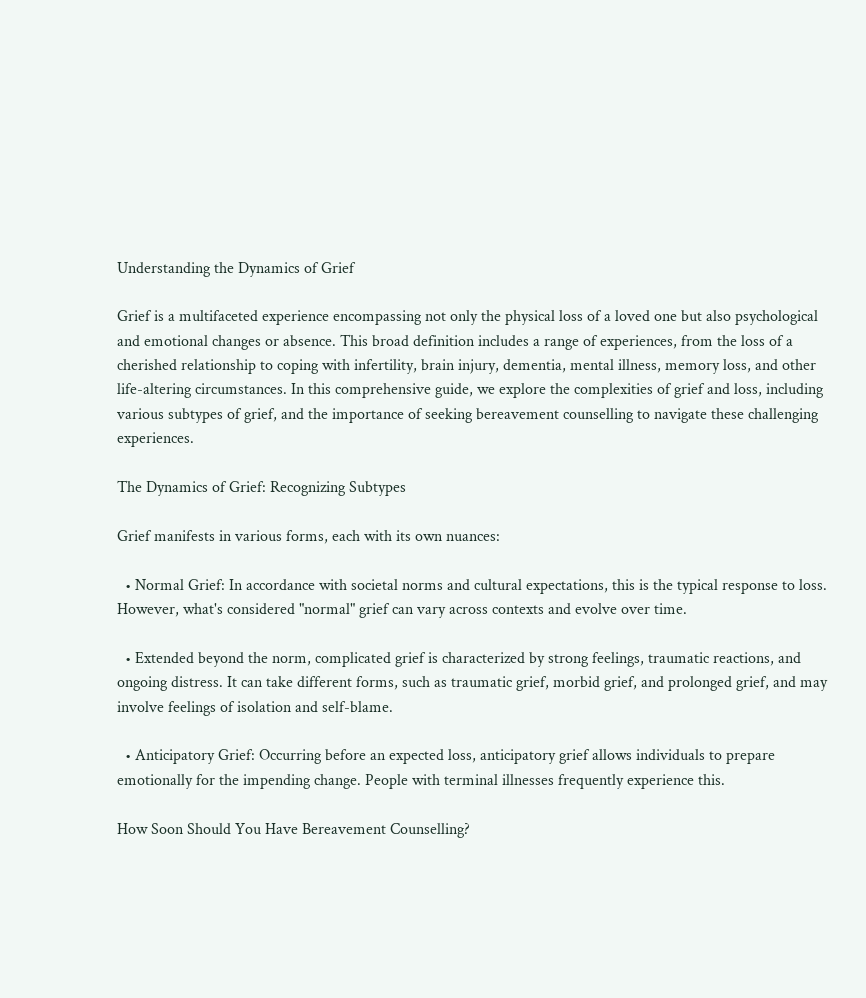Understanding the Dynamics of Grief

Grief is a multifaceted experience encompassing not only the physical loss of a loved one but also psychological and emotional changes or absence. This broad definition includes a range of experiences, from the loss of a cherished relationship to coping with infertility, brain injury, dementia, mental illness, memory loss, and other life-altering circumstances. In this comprehensive guide, we explore the complexities of grief and loss, including various subtypes of grief, and the importance of seeking bereavement counselling to navigate these challenging experiences.

The Dynamics of Grief: Recognizing Subtypes

Grief manifests in various forms, each with its own nuances:

  • Normal Grief: In accordance with societal norms and cultural expectations, this is the typical response to loss. However, what's considered "normal" grief can vary across contexts and evolve over time.

  • Extended beyond the norm, complicated grief is characterized by strong feelings, traumatic reactions, and ongoing distress. It can take different forms, such as traumatic grief, morbid grief, and prolonged grief, and may involve feelings of isolation and self-blame.

  • Anticipatory Grief: Occurring before an expected loss, anticipatory grief allows individuals to prepare emotionally for the impending change. People with terminal illnesses frequently experience this.

How Soon Should You Have Bereavement Counselling?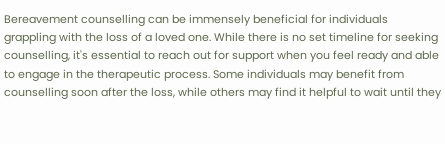Bereavement counselling can be immensely beneficial for individuals grappling with the loss of a loved one. While there is no set timeline for seeking counselling, it's essential to reach out for support when you feel ready and able to engage in the therapeutic process. Some individuals may benefit from counselling soon after the loss, while others may find it helpful to wait until they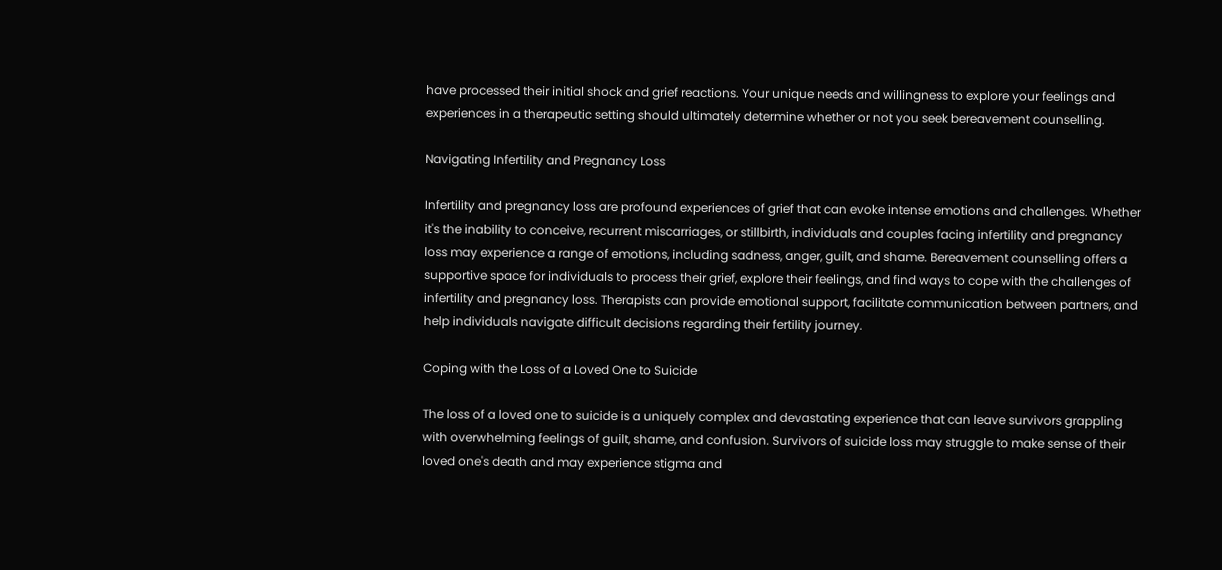have processed their initial shock and grief reactions. Your unique needs and willingness to explore your feelings and experiences in a therapeutic setting should ultimately determine whether or not you seek bereavement counselling.

Navigating Infertility and Pregnancy Loss

Infertility and pregnancy loss are profound experiences of grief that can evoke intense emotions and challenges. Whether it's the inability to conceive, recurrent miscarriages, or stillbirth, individuals and couples facing infertility and pregnancy loss may experience a range of emotions, including sadness, anger, guilt, and shame. Bereavement counselling offers a supportive space for individuals to process their grief, explore their feelings, and find ways to cope with the challenges of infertility and pregnancy loss. Therapists can provide emotional support, facilitate communication between partners, and help individuals navigate difficult decisions regarding their fertility journey.

Coping with the Loss of a Loved One to Suicide

The loss of a loved one to suicide is a uniquely complex and devastating experience that can leave survivors grappling with overwhelming feelings of guilt, shame, and confusion. Survivors of suicide loss may struggle to make sense of their loved one's death and may experience stigma and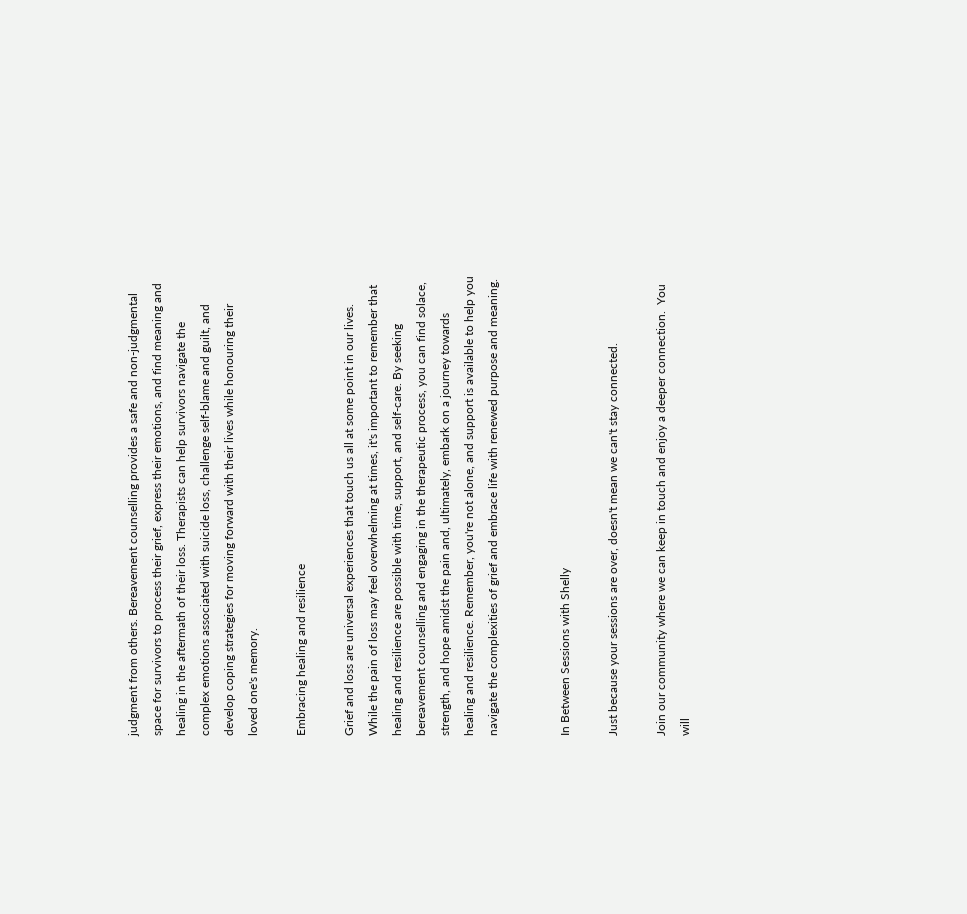judgment from others. Bereavement counselling provides a safe and non-judgmental space for survivors to process their grief, express their emotions, and find meaning and healing in the aftermath of their loss. Therapists can help survivors navigate the complex emotions associated with suicide loss, challenge self-blame and guilt, and develop coping strategies for moving forward with their lives while honouring their loved one's memory.

Embracing healing and resilience

Grief and loss are universal experiences that touch us all at some point in our lives. While the pain of loss may feel overwhelming at times, it's important to remember that healing and resilience are possible with time, support, and self-care. By seeking bereavement counselling and engaging in the therapeutic process, you can find solace, strength, and hope amidst the pain and, ultimately, embark on a journey towards healing and resilience. Remember, you're not alone, and support is available to help you navigate the complexities of grief and embrace life with renewed purpose and meaning.


In Between Sessions with Shelly

Just because your sessions are over, doesn't mean we can't stay connected.

Join our community where we can keep in touch and enjoy a deeper connection.  You will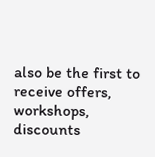also be the first to receive offers, workshops, discounts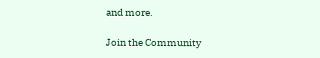and more.

Join the Community